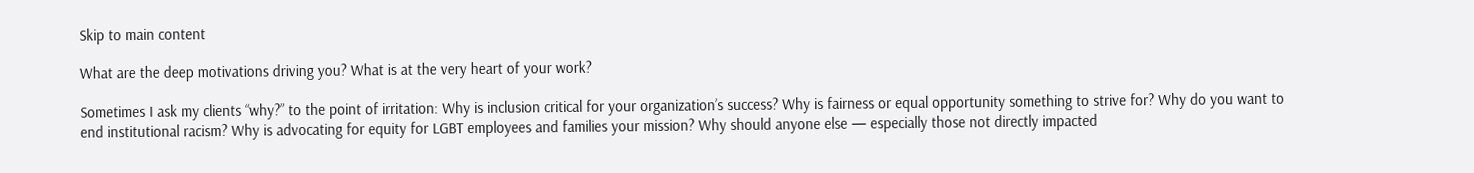Skip to main content

What are the deep motivations driving you? What is at the very heart of your work?

Sometimes I ask my clients “why?” to the point of irritation: Why is inclusion critical for your organization’s success? Why is fairness or equal opportunity something to strive for? Why do you want to end institutional racism? Why is advocating for equity for LGBT employees and families your mission? Why should anyone else — especially those not directly impacted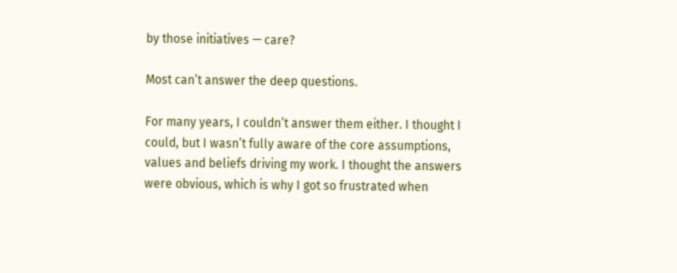by those initiatives — care?

Most can’t answer the deep questions.

For many years, I couldn’t answer them either. I thought I could, but I wasn’t fully aware of the core assumptions, values and beliefs driving my work. I thought the answers were obvious, which is why I got so frustrated when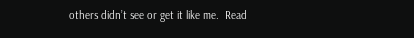others didn’t see or get it like me.  Read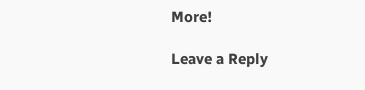More!

Leave a Reply